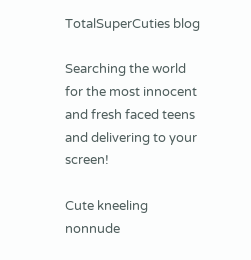TotalSuperCuties blog

Searching the world for the most innocent and fresh faced teens and delivering to your screen!

Cute kneeling nonnude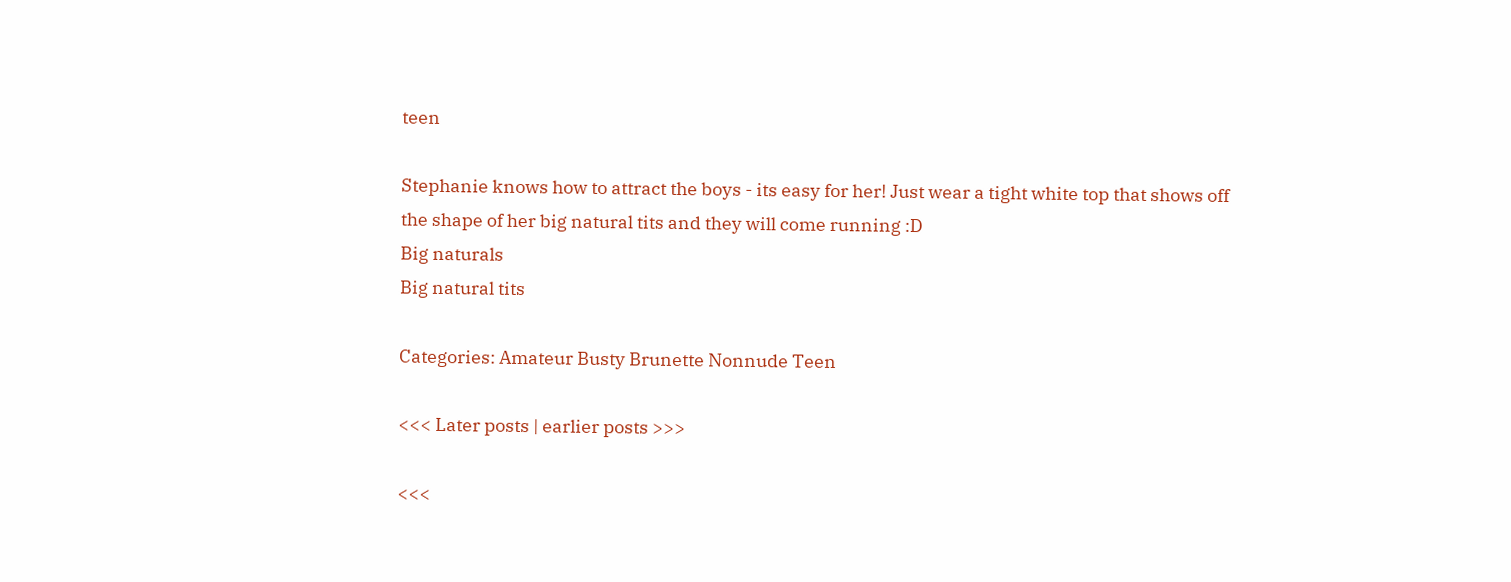teen

Stephanie knows how to attract the boys - its easy for her! Just wear a tight white top that shows off the shape of her big natural tits and they will come running :D
Big naturals
Big natural tits

Categories: Amateur Busty Brunette Nonnude Teen

<<< Later posts | earlier posts >>>

<<<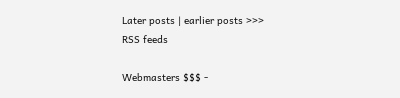Later posts | earlier posts >>>
RSS feeds

Webmasters $$$ -